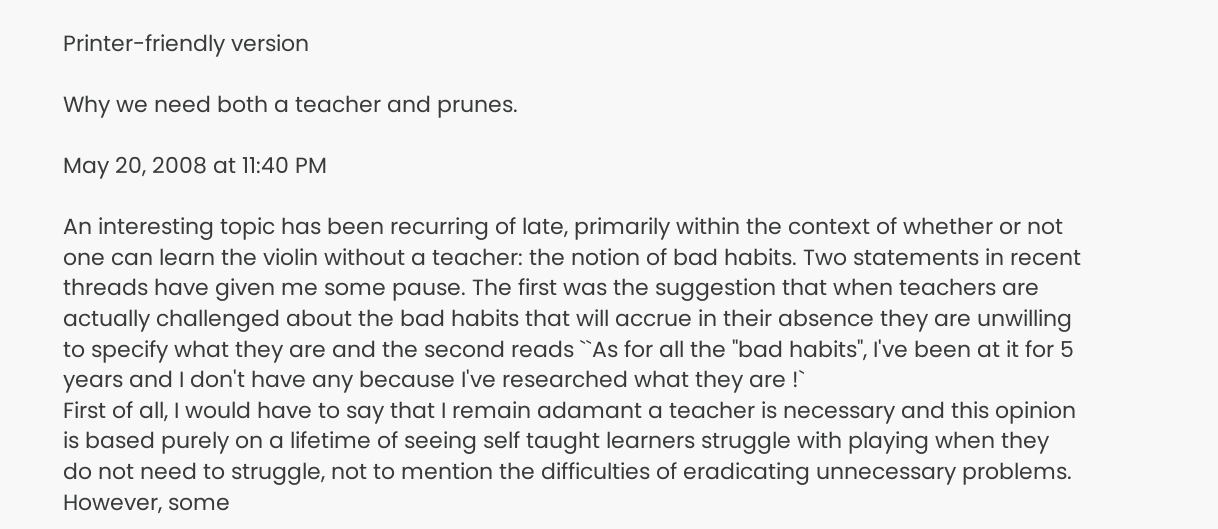Printer-friendly version

Why we need both a teacher and prunes.

May 20, 2008 at 11:40 PM

An interesting topic has been recurring of late, primarily within the context of whether or not one can learn the violin without a teacher: the notion of bad habits. Two statements in recent threads have given me some pause. The first was the suggestion that when teachers are actually challenged about the bad habits that will accrue in their absence they are unwilling to specify what they are and the second reads ``As for all the "bad habits", I've been at it for 5 years and I don't have any because I've researched what they are !`
First of all, I would have to say that I remain adamant a teacher is necessary and this opinion is based purely on a lifetime of seeing self taught learners struggle with playing when they do not need to struggle, not to mention the difficulties of eradicating unnecessary problems.
However, some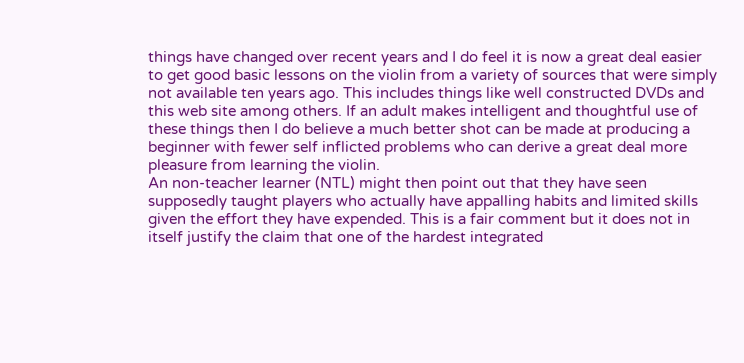things have changed over recent years and I do feel it is now a great deal easier to get good basic lessons on the violin from a variety of sources that were simply not available ten years ago. This includes things like well constructed DVDs and this web site among others. If an adult makes intelligent and thoughtful use of these things then I do believe a much better shot can be made at producing a beginner with fewer self inflicted problems who can derive a great deal more pleasure from learning the violin.
An non-teacher learner (NTL) might then point out that they have seen supposedly taught players who actually have appalling habits and limited skills given the effort they have expended. This is a fair comment but it does not in itself justify the claim that one of the hardest integrated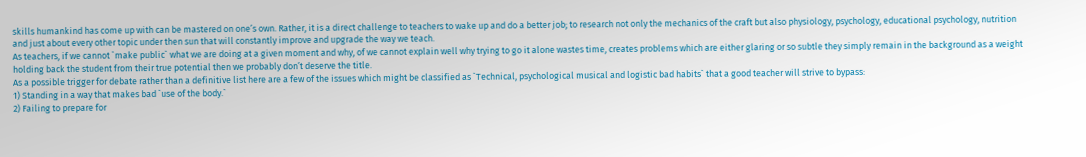skills humankind has come up with can be mastered on one’s own. Rather, it is a direct challenge to teachers to wake up and do a better job; to research not only the mechanics of the craft but also physiology, psychology, educational psychology, nutrition and just about every other topic under then sun that will constantly improve and upgrade the way we teach.
As teachers, if we cannot `make public` what we are doing at a given moment and why, of we cannot explain well why trying to go it alone wastes time, creates problems which are either glaring or so subtle they simply remain in the background as a weight holding back the student from their true potential then we probably don’t deserve the title.
As a possible trigger for debate rather than a definitive list here are a few of the issues which might be classified as `Technical, psychological musical and logistic bad habits` that a good teacher will strive to bypass:
1) Standing in a way that makes bad `use of the body.`
2) Failing to prepare for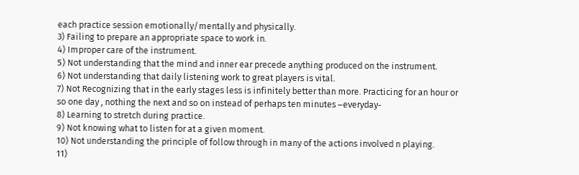each practice session emotionally/mentally and physically.
3) Failing to prepare an appropriate space to work in.
4) Improper care of the instrument.
5) Not understanding that the mind and inner ear precede anything produced on the instrument.
6) Not understanding that daily listening work to great players is vital.
7) Not Recognizing that in the early stages less is infinitely better than more. Practicing for an hour or so one day , nothing the next and so on instead of perhaps ten minutes –everyday-
8) Learning to stretch during practice.
9) Not knowing what to listen for at a given moment.
10) Not understanding the principle of follow through in many of the actions involved n playing.
11)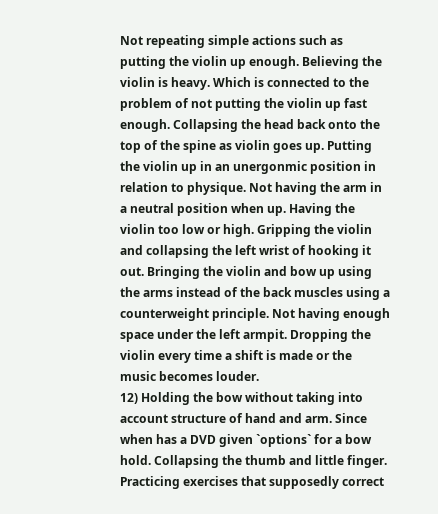Not repeating simple actions such as putting the violin up enough. Believing the violin is heavy. Which is connected to the problem of not putting the violin up fast enough. Collapsing the head back onto the top of the spine as violin goes up. Putting the violin up in an unergonmic position in relation to physique. Not having the arm in a neutral position when up. Having the violin too low or high. Gripping the violin and collapsing the left wrist of hooking it out. Bringing the violin and bow up using the arms instead of the back muscles using a counterweight principle. Not having enough space under the left armpit. Dropping the violin every time a shift is made or the music becomes louder.
12) Holding the bow without taking into account structure of hand and arm. Since when has a DVD given `options` for a bow hold. Collapsing the thumb and little finger. Practicing exercises that supposedly correct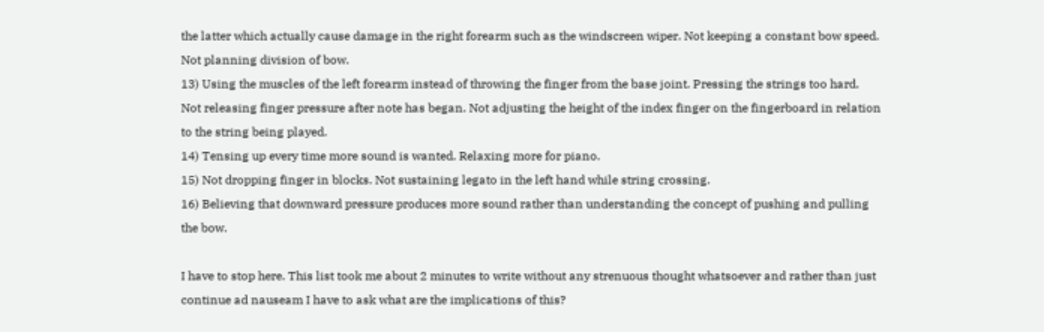the latter which actually cause damage in the right forearm such as the windscreen wiper. Not keeping a constant bow speed. Not planning division of bow.
13) Using the muscles of the left forearm instead of throwing the finger from the base joint. Pressing the strings too hard. Not releasing finger pressure after note has began. Not adjusting the height of the index finger on the fingerboard in relation to the string being played.
14) Tensing up every time more sound is wanted. Relaxing more for piano.
15) Not dropping finger in blocks. Not sustaining legato in the left hand while string crossing.
16) Believing that downward pressure produces more sound rather than understanding the concept of pushing and pulling the bow.

I have to stop here. This list took me about 2 minutes to write without any strenuous thought whatsoever and rather than just continue ad nauseam I have to ask what are the implications of this?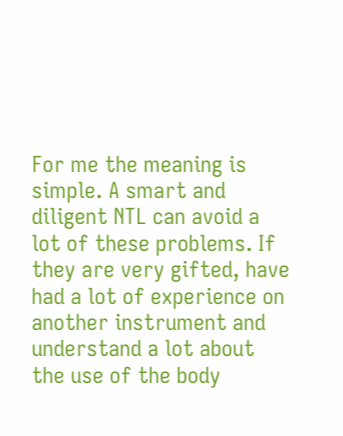For me the meaning is simple. A smart and diligent NTL can avoid a lot of these problems. If they are very gifted, have had a lot of experience on another instrument and understand a lot about the use of the body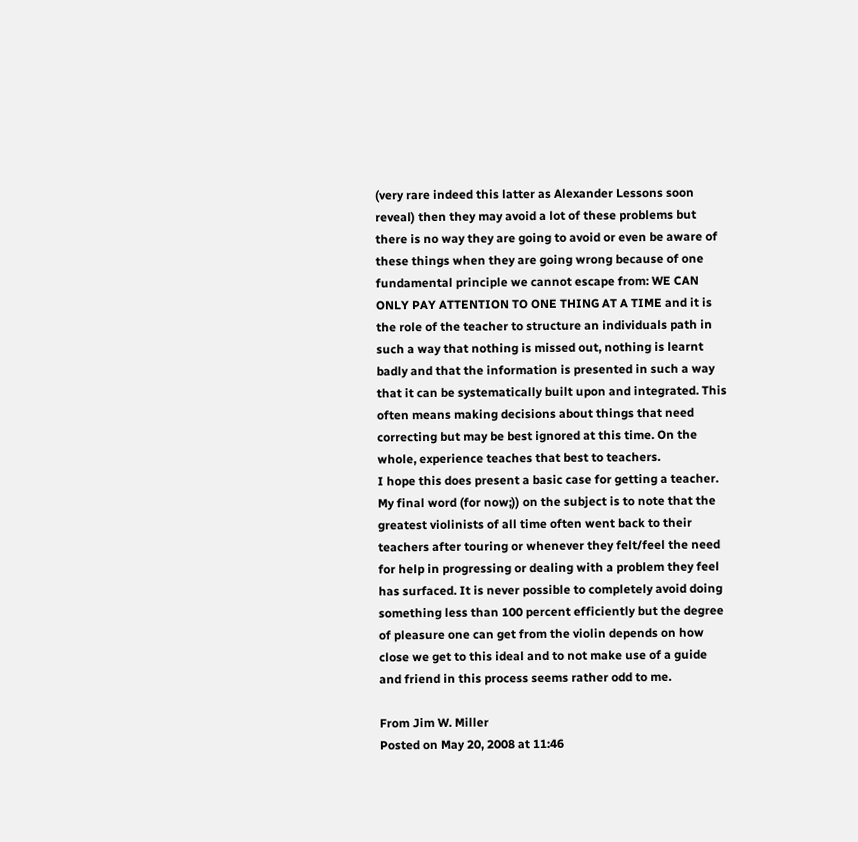(very rare indeed this latter as Alexander Lessons soon reveal) then they may avoid a lot of these problems but there is no way they are going to avoid or even be aware of these things when they are going wrong because of one fundamental principle we cannot escape from: WE CAN ONLY PAY ATTENTION TO ONE THING AT A TIME and it is the role of the teacher to structure an individuals path in such a way that nothing is missed out, nothing is learnt badly and that the information is presented in such a way that it can be systematically built upon and integrated. This often means making decisions about things that need correcting but may be best ignored at this time. On the whole, experience teaches that best to teachers.
I hope this does present a basic case for getting a teacher. My final word (for now;)) on the subject is to note that the greatest violinists of all time often went back to their teachers after touring or whenever they felt/feel the need for help in progressing or dealing with a problem they feel has surfaced. It is never possible to completely avoid doing something less than 100 percent efficiently but the degree of pleasure one can get from the violin depends on how close we get to this ideal and to not make use of a guide and friend in this process seems rather odd to me.

From Jim W. Miller
Posted on May 20, 2008 at 11:46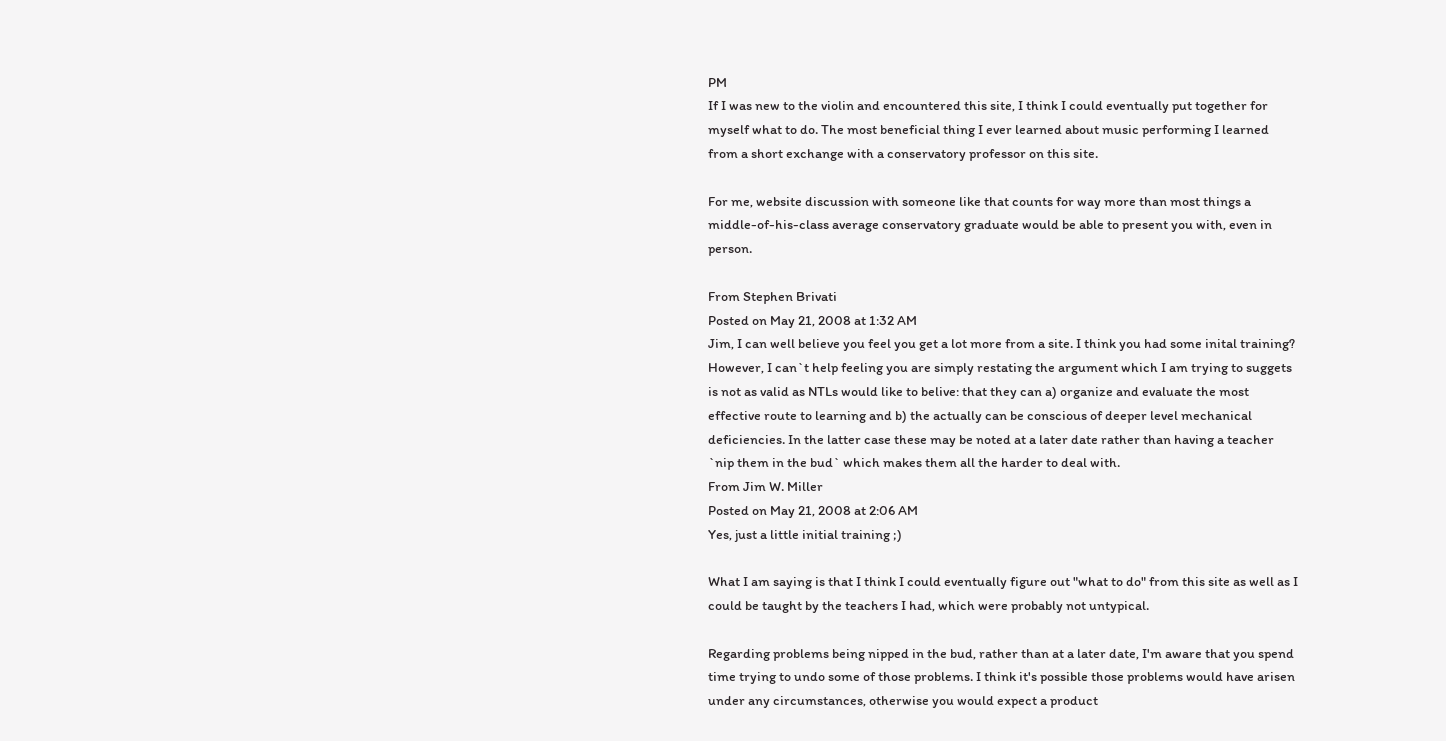PM
If I was new to the violin and encountered this site, I think I could eventually put together for myself what to do. The most beneficial thing I ever learned about music performing I learned from a short exchange with a conservatory professor on this site.

For me, website discussion with someone like that counts for way more than most things a middle-of-his-class average conservatory graduate would be able to present you with, even in person.

From Stephen Brivati
Posted on May 21, 2008 at 1:32 AM
Jim, I can well believe you feel you get a lot more from a site. I think you had some inital training?
However, I can`t help feeling you are simply restating the argument which I am trying to suggets is not as valid as NTLs would like to belive: that they can a) organize and evaluate the most effective route to learning and b) the actually can be conscious of deeper level mechanical deficiencies. In the latter case these may be noted at a later date rather than having a teacher `nip them in the bud` which makes them all the harder to deal with.
From Jim W. Miller
Posted on May 21, 2008 at 2:06 AM
Yes, just a little initial training ;)

What I am saying is that I think I could eventually figure out "what to do" from this site as well as I could be taught by the teachers I had, which were probably not untypical.

Regarding problems being nipped in the bud, rather than at a later date, I'm aware that you spend time trying to undo some of those problems. I think it's possible those problems would have arisen under any circumstances, otherwise you would expect a product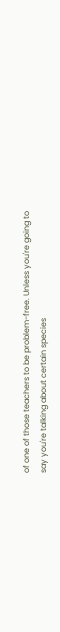of one of those teachers to be problem-free. Unless you're going to say you're talking about certain species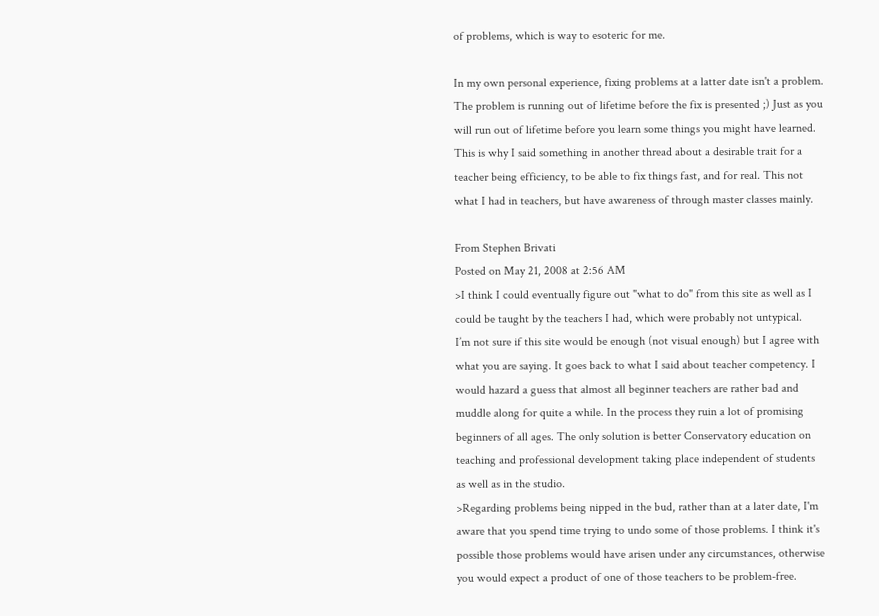of problems, which is way to esoteric for me.

In my own personal experience, fixing problems at a latter date isn't a problem. The problem is running out of lifetime before the fix is presented ;) Just as you will run out of lifetime before you learn some things you might have learned. This is why I said something in another thread about a desirable trait for a teacher being efficiency, to be able to fix things fast, and for real. This not what I had in teachers, but have awareness of through master classes mainly.

From Stephen Brivati
Posted on May 21, 2008 at 2:56 AM
>I think I could eventually figure out "what to do" from this site as well as I could be taught by the teachers I had, which were probably not untypical.
I’m not sure if this site would be enough (not visual enough) but I agree with what you are saying. It goes back to what I said about teacher competency. I would hazard a guess that almost all beginner teachers are rather bad and muddle along for quite a while. In the process they ruin a lot of promising beginners of all ages. The only solution is better Conservatory education on teaching and professional development taking place independent of students as well as in the studio.
>Regarding problems being nipped in the bud, rather than at a later date, I'm aware that you spend time trying to undo some of those problems. I think it's possible those problems would have arisen under any circumstances, otherwise you would expect a product of one of those teachers to be problem-free.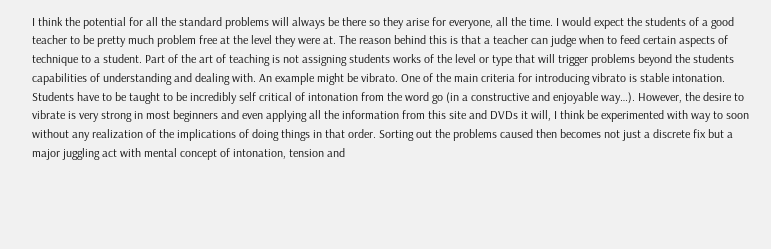I think the potential for all the standard problems will always be there so they arise for everyone, all the time. I would expect the students of a good teacher to be pretty much problem free at the level they were at. The reason behind this is that a teacher can judge when to feed certain aspects of technique to a student. Part of the art of teaching is not assigning students works of the level or type that will trigger problems beyond the students capabilities of understanding and dealing with. An example might be vibrato. One of the main criteria for introducing vibrato is stable intonation. Students have to be taught to be incredibly self critical of intonation from the word go (in a constructive and enjoyable way…). However, the desire to vibrate is very strong in most beginners and even applying all the information from this site and DVDs it will, I think be experimented with way to soon without any realization of the implications of doing things in that order. Sorting out the problems caused then becomes not just a discrete fix but a major juggling act with mental concept of intonation, tension and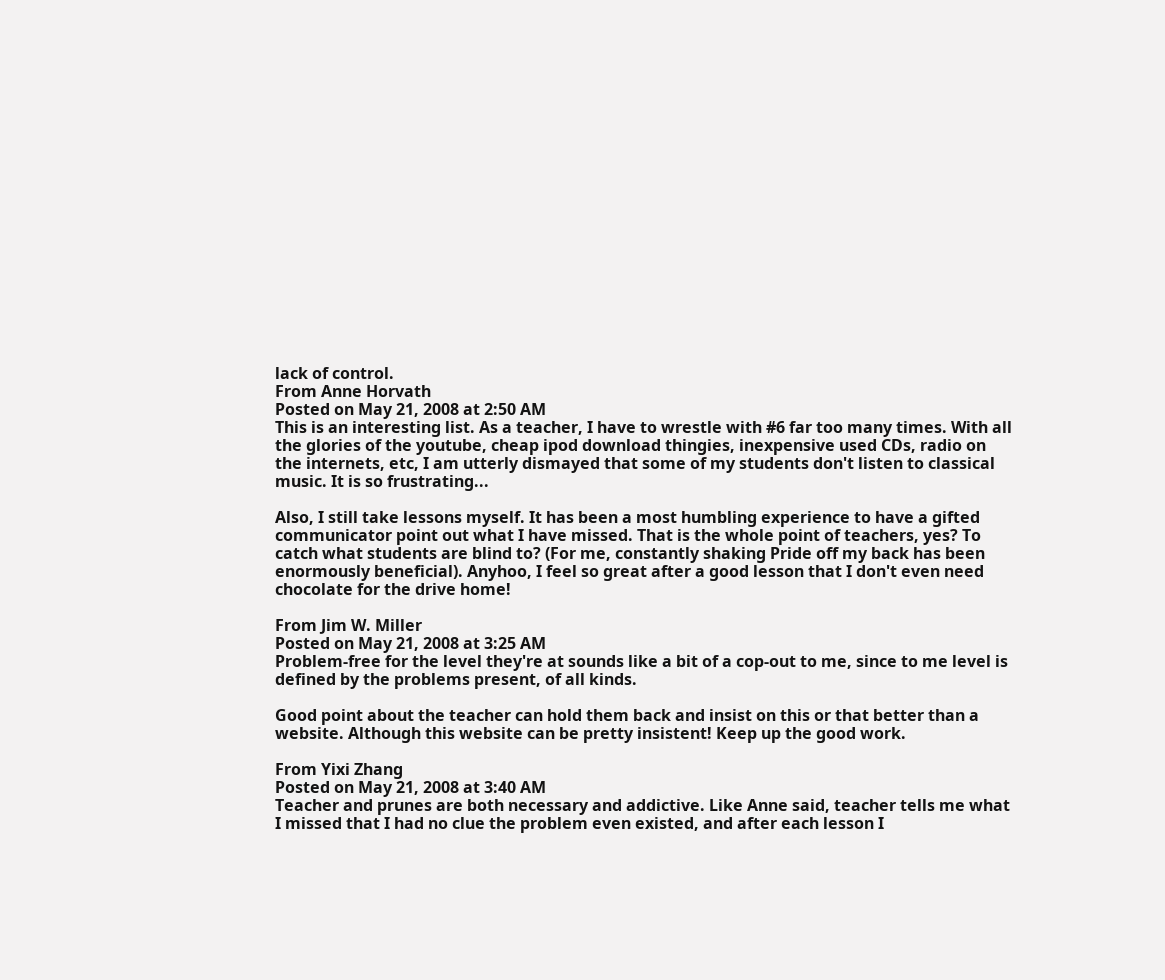lack of control.
From Anne Horvath
Posted on May 21, 2008 at 2:50 AM
This is an interesting list. As a teacher, I have to wrestle with #6 far too many times. With all the glories of the youtube, cheap ipod download thingies, inexpensive used CDs, radio on the internets, etc, I am utterly dismayed that some of my students don't listen to classical music. It is so frustrating...

Also, I still take lessons myself. It has been a most humbling experience to have a gifted communicator point out what I have missed. That is the whole point of teachers, yes? To catch what students are blind to? (For me, constantly shaking Pride off my back has been enormously beneficial). Anyhoo, I feel so great after a good lesson that I don't even need chocolate for the drive home!

From Jim W. Miller
Posted on May 21, 2008 at 3:25 AM
Problem-free for the level they're at sounds like a bit of a cop-out to me, since to me level is defined by the problems present, of all kinds.

Good point about the teacher can hold them back and insist on this or that better than a website. Although this website can be pretty insistent! Keep up the good work.

From Yixi Zhang
Posted on May 21, 2008 at 3:40 AM
Teacher and prunes are both necessary and addictive. Like Anne said, teacher tells me what I missed that I had no clue the problem even existed, and after each lesson I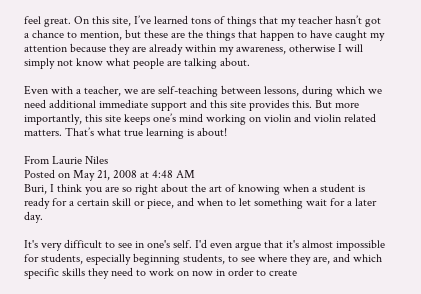feel great. On this site, I’ve learned tons of things that my teacher hasn’t got a chance to mention, but these are the things that happen to have caught my attention because they are already within my awareness, otherwise I will simply not know what people are talking about.

Even with a teacher, we are self-teaching between lessons, during which we need additional immediate support and this site provides this. But more importantly, this site keeps one’s mind working on violin and violin related matters. That’s what true learning is about!

From Laurie Niles
Posted on May 21, 2008 at 4:48 AM
Buri, I think you are so right about the art of knowing when a student is ready for a certain skill or piece, and when to let something wait for a later day.

It's very difficult to see in one's self. I'd even argue that it's almost impossible for students, especially beginning students, to see where they are, and which specific skills they need to work on now in order to create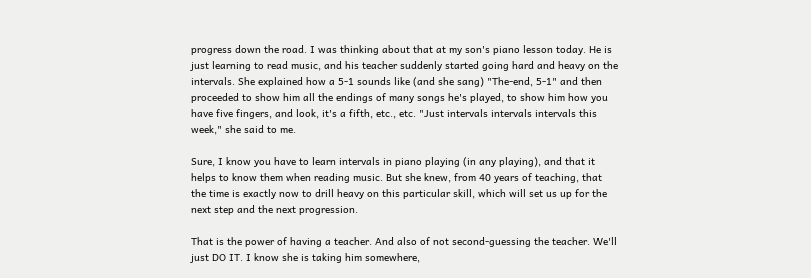progress down the road. I was thinking about that at my son's piano lesson today. He is just learning to read music, and his teacher suddenly started going hard and heavy on the intervals. She explained how a 5-1 sounds like (and she sang) "The-end, 5-1" and then proceeded to show him all the endings of many songs he's played, to show him how you have five fingers, and look, it's a fifth, etc., etc. "Just intervals intervals intervals this week," she said to me.

Sure, I know you have to learn intervals in piano playing (in any playing), and that it helps to know them when reading music. But she knew, from 40 years of teaching, that the time is exactly now to drill heavy on this particular skill, which will set us up for the next step and the next progression.

That is the power of having a teacher. And also of not second-guessing the teacher. We'll just DO IT. I know she is taking him somewhere,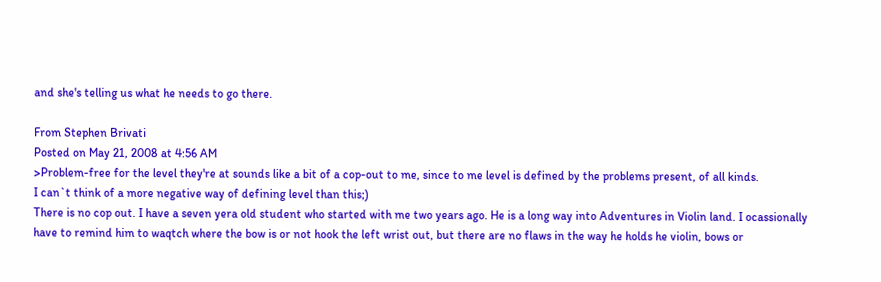and she's telling us what he needs to go there.

From Stephen Brivati
Posted on May 21, 2008 at 4:56 AM
>Problem-free for the level they're at sounds like a bit of a cop-out to me, since to me level is defined by the problems present, of all kinds.
I can`t think of a more negative way of defining level than this;)
There is no cop out. I have a seven yera old student who started with me two years ago. He is a long way into Adventures in Violin land. I ocassionally have to remind him to waqtch where the bow is or not hook the left wrist out, but there are no flaws in the way he holds he violin, bows or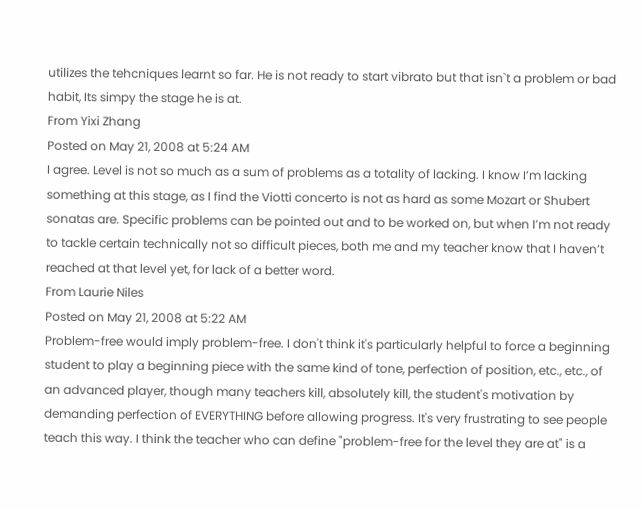utilizes the tehcniques learnt so far. He is not ready to start vibrato but that isn`t a problem or bad habit, Its simpy the stage he is at.
From Yixi Zhang
Posted on May 21, 2008 at 5:24 AM
I agree. Level is not so much as a sum of problems as a totality of lacking. I know I’m lacking something at this stage, as I find the Viotti concerto is not as hard as some Mozart or Shubert sonatas are. Specific problems can be pointed out and to be worked on, but when I’m not ready to tackle certain technically not so difficult pieces, both me and my teacher know that I haven’t reached at that level yet, for lack of a better word.
From Laurie Niles
Posted on May 21, 2008 at 5:22 AM
Problem-free would imply problem-free. I don't think it's particularly helpful to force a beginning student to play a beginning piece with the same kind of tone, perfection of position, etc., etc., of an advanced player, though many teachers kill, absolutely kill, the student's motivation by demanding perfection of EVERYTHING before allowing progress. It's very frustrating to see people teach this way. I think the teacher who can define "problem-free for the level they are at" is a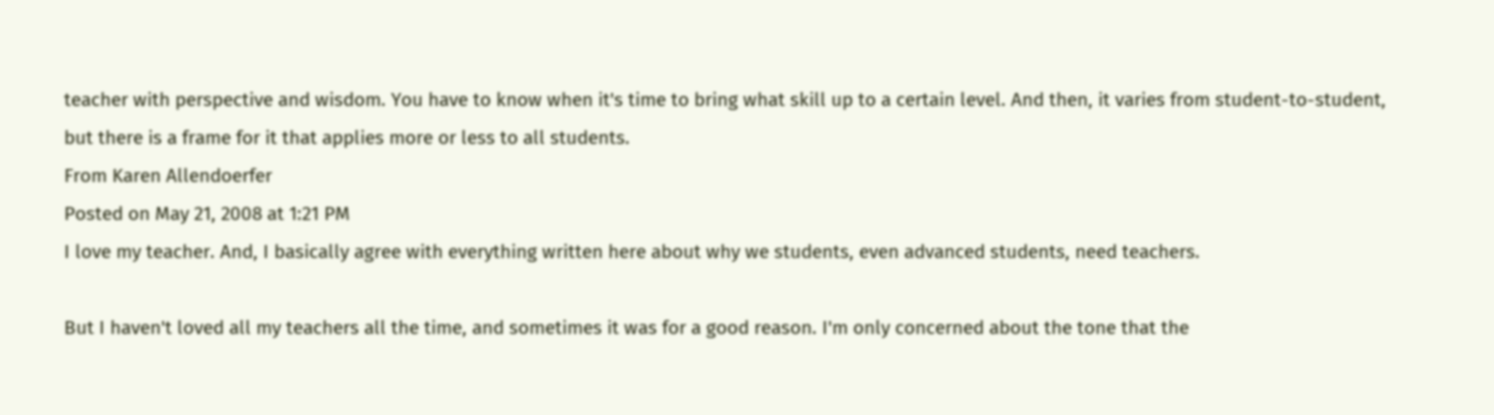teacher with perspective and wisdom. You have to know when it's time to bring what skill up to a certain level. And then, it varies from student-to-student, but there is a frame for it that applies more or less to all students.
From Karen Allendoerfer
Posted on May 21, 2008 at 1:21 PM
I love my teacher. And, I basically agree with everything written here about why we students, even advanced students, need teachers.

But I haven't loved all my teachers all the time, and sometimes it was for a good reason. I'm only concerned about the tone that the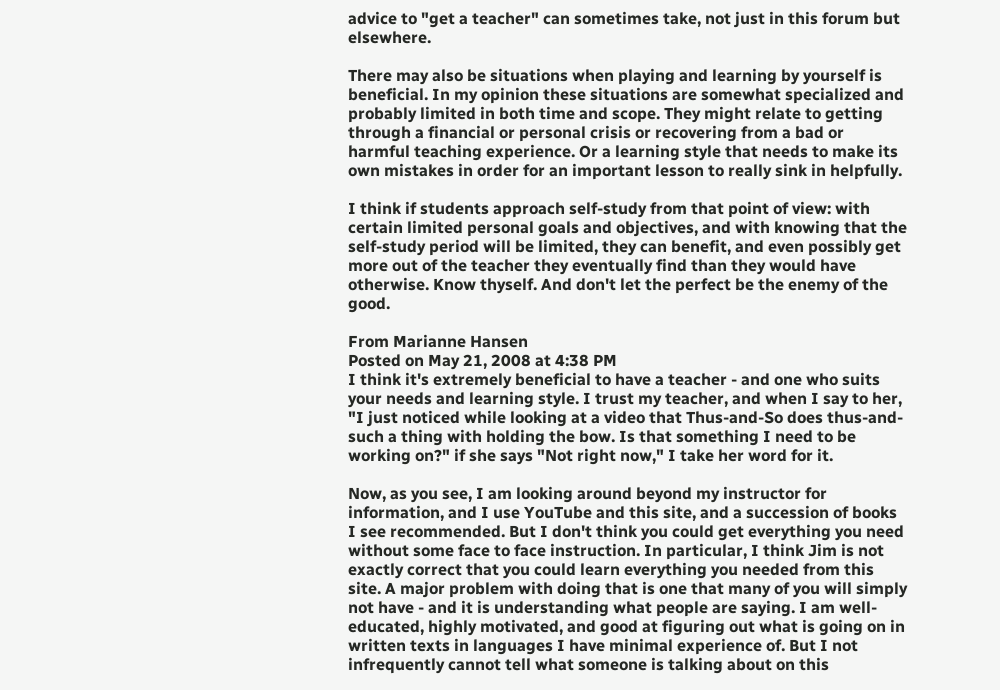advice to "get a teacher" can sometimes take, not just in this forum but elsewhere.

There may also be situations when playing and learning by yourself is beneficial. In my opinion these situations are somewhat specialized and probably limited in both time and scope. They might relate to getting through a financial or personal crisis or recovering from a bad or harmful teaching experience. Or a learning style that needs to make its own mistakes in order for an important lesson to really sink in helpfully.

I think if students approach self-study from that point of view: with certain limited personal goals and objectives, and with knowing that the self-study period will be limited, they can benefit, and even possibly get more out of the teacher they eventually find than they would have otherwise. Know thyself. And don't let the perfect be the enemy of the good.

From Marianne Hansen
Posted on May 21, 2008 at 4:38 PM
I think it's extremely beneficial to have a teacher - and one who suits your needs and learning style. I trust my teacher, and when I say to her, "I just noticed while looking at a video that Thus-and-So does thus-and-such a thing with holding the bow. Is that something I need to be working on?" if she says "Not right now," I take her word for it.

Now, as you see, I am looking around beyond my instructor for information, and I use YouTube and this site, and a succession of books I see recommended. But I don't think you could get everything you need without some face to face instruction. In particular, I think Jim is not exactly correct that you could learn everything you needed from this site. A major problem with doing that is one that many of you will simply not have - and it is understanding what people are saying. I am well-educated, highly motivated, and good at figuring out what is going on in written texts in languages I have minimal experience of. But I not infrequently cannot tell what someone is talking about on this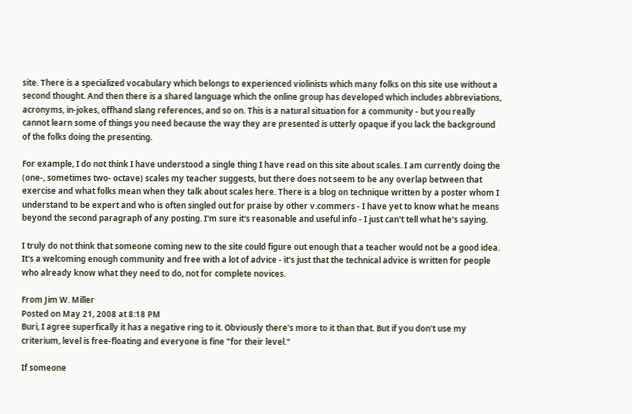site. There is a specialized vocabulary which belongs to experienced violinists which many folks on this site use without a second thought. And then there is a shared language which the online group has developed which includes abbreviations, acronyms, in-jokes, offhand slang references, and so on. This is a natural situation for a community - but you really cannot learn some of things you need because the way they are presented is utterly opaque if you lack the background of the folks doing the presenting.

For example, I do not think I have understood a single thing I have read on this site about scales. I am currently doing the (one-, sometimes two- octave) scales my teacher suggests, but there does not seem to be any overlap between that exercise and what folks mean when they talk about scales here. There is a blog on technique written by a poster whom I understand to be expert and who is often singled out for praise by other v.commers - I have yet to know what he means beyond the second paragraph of any posting. I'm sure it's reasonable and useful info - I just can't tell what he's saying.

I truly do not think that someone coming new to the site could figure out enough that a teacher would not be a good idea. It's a welcoming enough community and free with a lot of advice - it's just that the technical advice is written for people who already know what they need to do, not for complete novices.

From Jim W. Miller
Posted on May 21, 2008 at 8:18 PM
Buri, I agree superfically it has a negative ring to it. Obviously there's more to it than that. But if you don't use my criterium, level is free-floating and everyone is fine "for their level."

If someone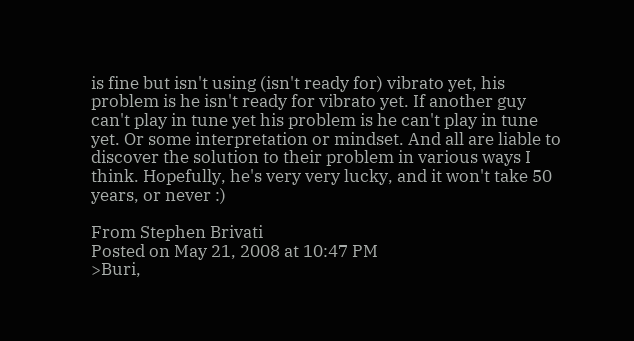is fine but isn't using (isn't ready for) vibrato yet, his problem is he isn't ready for vibrato yet. If another guy can't play in tune yet his problem is he can't play in tune yet. Or some interpretation or mindset. And all are liable to discover the solution to their problem in various ways I think. Hopefully, he's very very lucky, and it won't take 50 years, or never :)

From Stephen Brivati
Posted on May 21, 2008 at 10:47 PM
>Buri,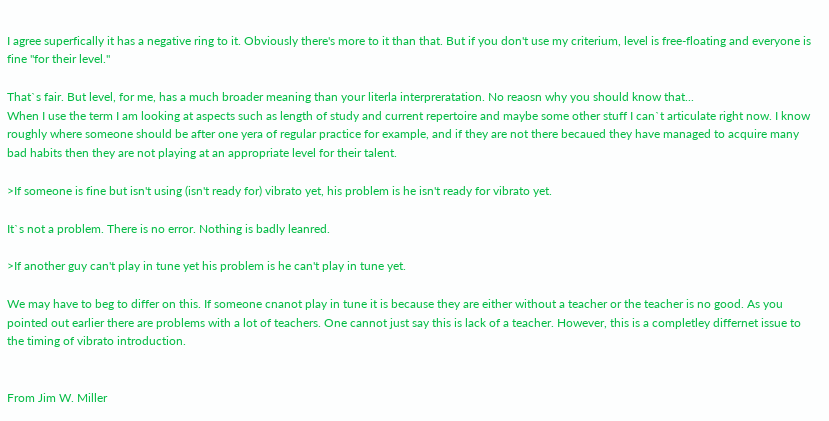I agree superfically it has a negative ring to it. Obviously there's more to it than that. But if you don't use my criterium, level is free-floating and everyone is fine "for their level."

That`s fair. But level, for me, has a much broader meaning than your literla interpreratation. No reaosn why you should know that...
When I use the term I am looking at aspects such as length of study and current repertoire and maybe some other stuff I can`t articulate right now. I know roughly where someone should be after one yera of regular practice for example, and if they are not there becaued they have managed to acquire many bad habits then they are not playing at an appropriate level for their talent.

>If someone is fine but isn't using (isn't ready for) vibrato yet, his problem is he isn't ready for vibrato yet.

It`s not a problem. There is no error. Nothing is badly leanred.

>If another guy can't play in tune yet his problem is he can't play in tune yet.

We may have to beg to differ on this. If someone cnanot play in tune it is because they are either without a teacher or the teacher is no good. As you pointed out earlier there are problems with a lot of teachers. One cannot just say this is lack of a teacher. However, this is a completley differnet issue to the timing of vibrato introduction.


From Jim W. Miller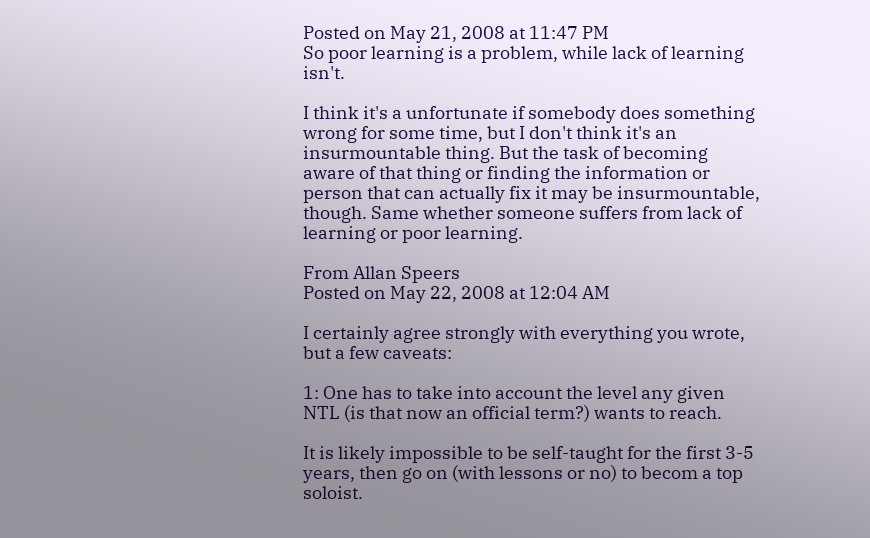Posted on May 21, 2008 at 11:47 PM
So poor learning is a problem, while lack of learning isn't.

I think it's a unfortunate if somebody does something wrong for some time, but I don't think it's an insurmountable thing. But the task of becoming aware of that thing or finding the information or person that can actually fix it may be insurmountable, though. Same whether someone suffers from lack of learning or poor learning.

From Allan Speers
Posted on May 22, 2008 at 12:04 AM

I certainly agree strongly with everything you wrote, but a few caveats:

1: One has to take into account the level any given NTL (is that now an official term?) wants to reach.

It is likely impossible to be self-taught for the first 3-5 years, then go on (with lessons or no) to becom a top soloist.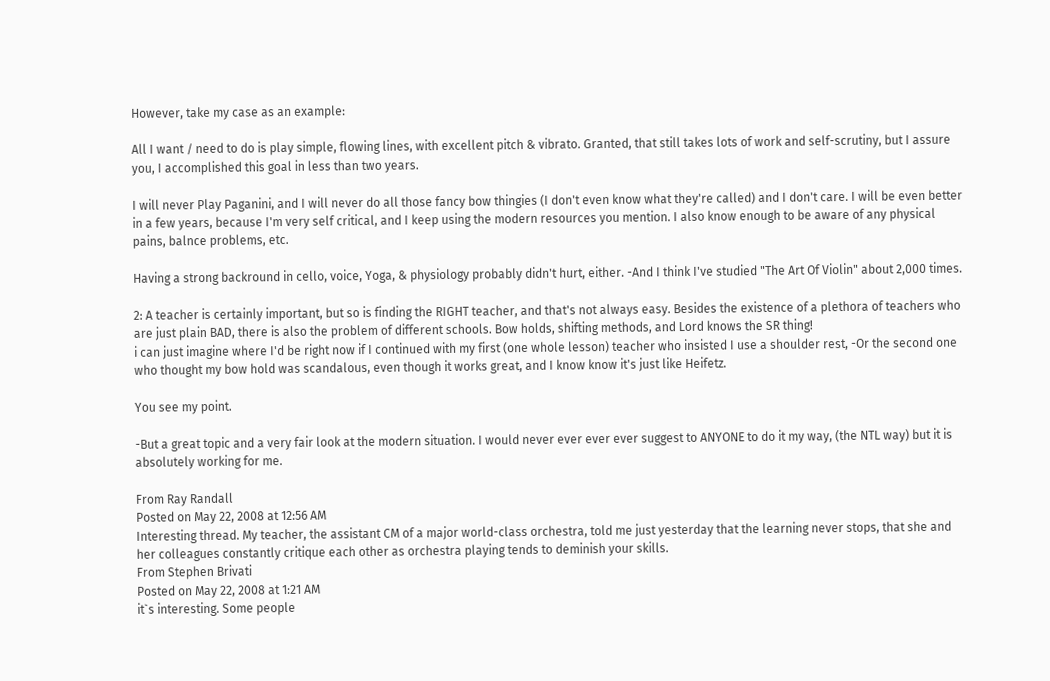However, take my case as an example:

All I want / need to do is play simple, flowing lines, with excellent pitch & vibrato. Granted, that still takes lots of work and self-scrutiny, but I assure you, I accomplished this goal in less than two years.

I will never Play Paganini, and I will never do all those fancy bow thingies (I don't even know what they're called) and I don't care. I will be even better in a few years, because I'm very self critical, and I keep using the modern resources you mention. I also know enough to be aware of any physical pains, balnce problems, etc.

Having a strong backround in cello, voice, Yoga, & physiology probably didn't hurt, either. -And I think I've studied "The Art Of Violin" about 2,000 times.

2: A teacher is certainly important, but so is finding the RIGHT teacher, and that's not always easy. Besides the existence of a plethora of teachers who are just plain BAD, there is also the problem of different schools. Bow holds, shifting methods, and Lord knows the SR thing!
i can just imagine where I'd be right now if I continued with my first (one whole lesson) teacher who insisted I use a shoulder rest, -Or the second one who thought my bow hold was scandalous, even though it works great, and I know know it's just like Heifetz.

You see my point.

-But a great topic and a very fair look at the modern situation. I would never ever ever ever suggest to ANYONE to do it my way, (the NTL way) but it is absolutely working for me.

From Ray Randall
Posted on May 22, 2008 at 12:56 AM
Interesting thread. My teacher, the assistant CM of a major world-class orchestra, told me just yesterday that the learning never stops, that she and her colleagues constantly critique each other as orchestra playing tends to deminish your skills.
From Stephen Brivati
Posted on May 22, 2008 at 1:21 AM
it`s interesting. Some people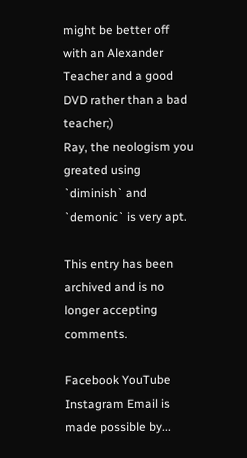might be better off with an Alexander Teacher and a good DVD rather than a bad teacher;)
Ray, the neologism you greated using `diminish` and `demonic` is very apt.

This entry has been archived and is no longer accepting comments.

Facebook YouTube Instagram Email is made possible by...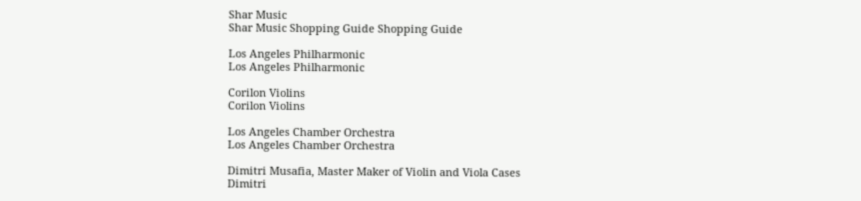Shar Music
Shar Music Shopping Guide Shopping Guide

Los Angeles Philharmonic
Los Angeles Philharmonic

Corilon Violins
Corilon Violins

Los Angeles Chamber Orchestra
Los Angeles Chamber Orchestra

Dimitri Musafia, Master Maker of Violin and Viola Cases
Dimitri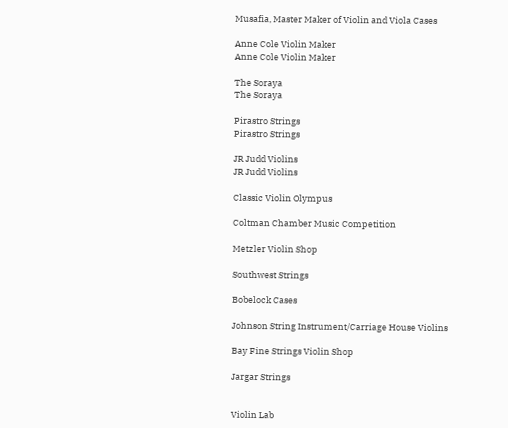Musafia, Master Maker of Violin and Viola Cases

Anne Cole Violin Maker
Anne Cole Violin Maker

The Soraya
The Soraya

Pirastro Strings
Pirastro Strings

JR Judd Violins
JR Judd Violins

Classic Violin Olympus

Coltman Chamber Music Competition

Metzler Violin Shop

Southwest Strings

Bobelock Cases

Johnson String Instrument/Carriage House Violins

Bay Fine Strings Violin Shop

Jargar Strings


Violin Lab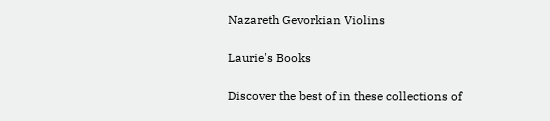Nazareth Gevorkian Violins

Laurie's Books

Discover the best of in these collections of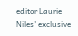editor Laurie Niles' exclusive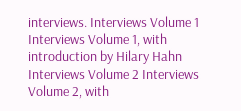interviews. Interviews Volume 1 Interviews Volume 1, with introduction by Hilary Hahn Interviews Volume 2 Interviews Volume 2, with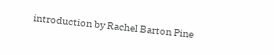introduction by Rachel Barton Pine